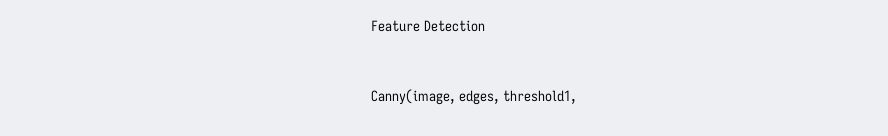Feature Detection


Canny(image, edges, threshold1,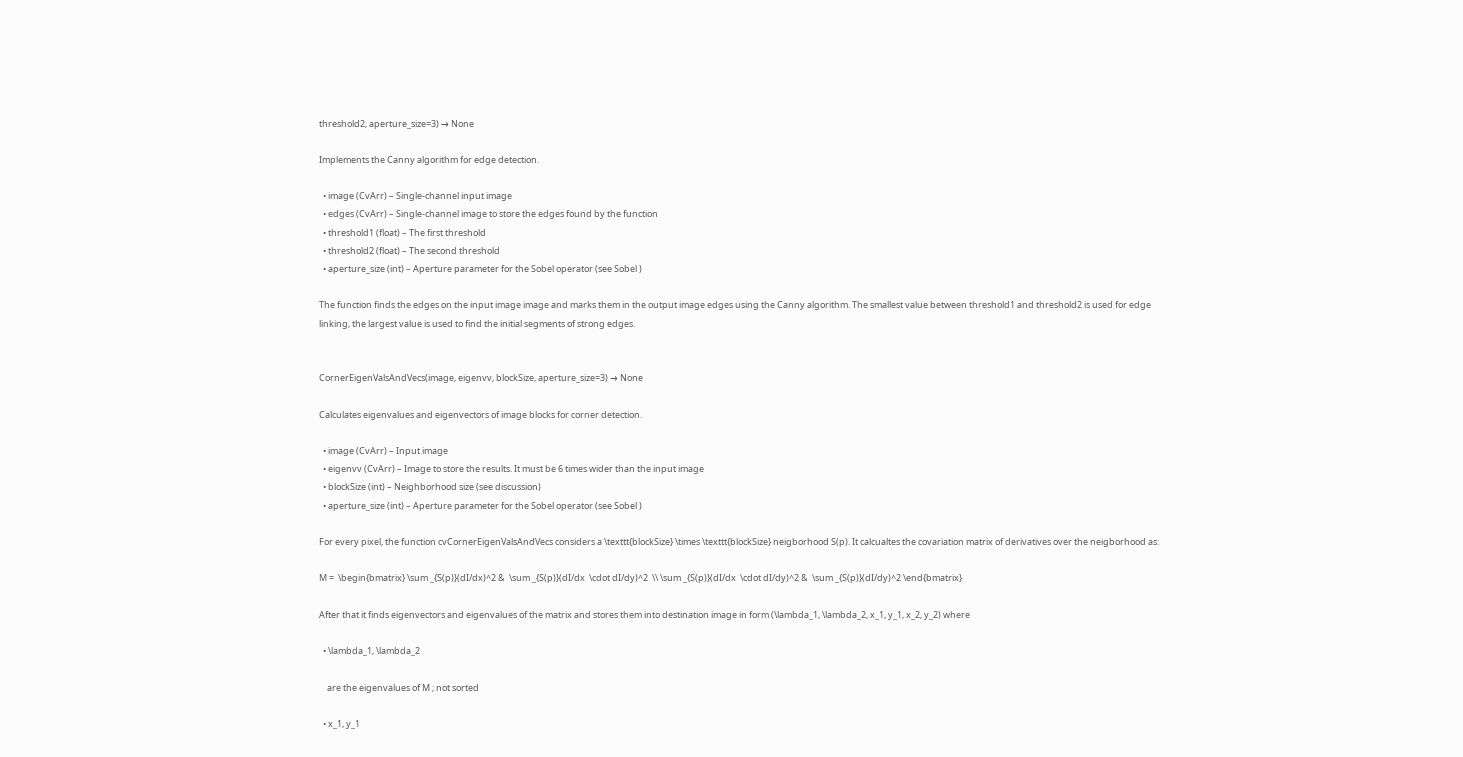threshold2, aperture_size=3) → None

Implements the Canny algorithm for edge detection.

  • image (CvArr) – Single-channel input image
  • edges (CvArr) – Single-channel image to store the edges found by the function
  • threshold1 (float) – The first threshold
  • threshold2 (float) – The second threshold
  • aperture_size (int) – Aperture parameter for the Sobel operator (see Sobel )

The function finds the edges on the input image image and marks them in the output image edges using the Canny algorithm. The smallest value between threshold1 and threshold2 is used for edge linking, the largest value is used to find the initial segments of strong edges.


CornerEigenValsAndVecs(image, eigenvv, blockSize, aperture_size=3) → None

Calculates eigenvalues and eigenvectors of image blocks for corner detection.

  • image (CvArr) – Input image
  • eigenvv (CvArr) – Image to store the results. It must be 6 times wider than the input image
  • blockSize (int) – Neighborhood size (see discussion)
  • aperture_size (int) – Aperture parameter for the Sobel operator (see Sobel )

For every pixel, the function cvCornerEigenValsAndVecs considers a \texttt{blockSize} \times \texttt{blockSize} neigborhood S(p). It calcualtes the covariation matrix of derivatives over the neigborhood as:

M =  \begin{bmatrix} \sum _{S(p)}(dI/dx)^2 &  \sum _{S(p)}(dI/dx  \cdot dI/dy)^2  \\ \sum _{S(p)}(dI/dx  \cdot dI/dy)^2 &  \sum _{S(p)}(dI/dy)^2 \end{bmatrix}

After that it finds eigenvectors and eigenvalues of the matrix and stores them into destination image in form (\lambda_1, \lambda_2, x_1, y_1, x_2, y_2) where

  • \lambda_1, \lambda_2

    are the eigenvalues of M ; not sorted

  • x_1, y_1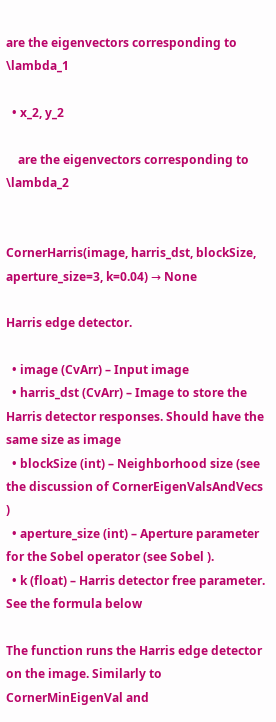are the eigenvectors corresponding to \lambda_1

  • x_2, y_2

    are the eigenvectors corresponding to \lambda_2


CornerHarris(image, harris_dst, blockSize, aperture_size=3, k=0.04) → None

Harris edge detector.

  • image (CvArr) – Input image
  • harris_dst (CvArr) – Image to store the Harris detector responses. Should have the same size as image
  • blockSize (int) – Neighborhood size (see the discussion of CornerEigenValsAndVecs )
  • aperture_size (int) – Aperture parameter for the Sobel operator (see Sobel ).
  • k (float) – Harris detector free parameter. See the formula below

The function runs the Harris edge detector on the image. Similarly to CornerMinEigenVal and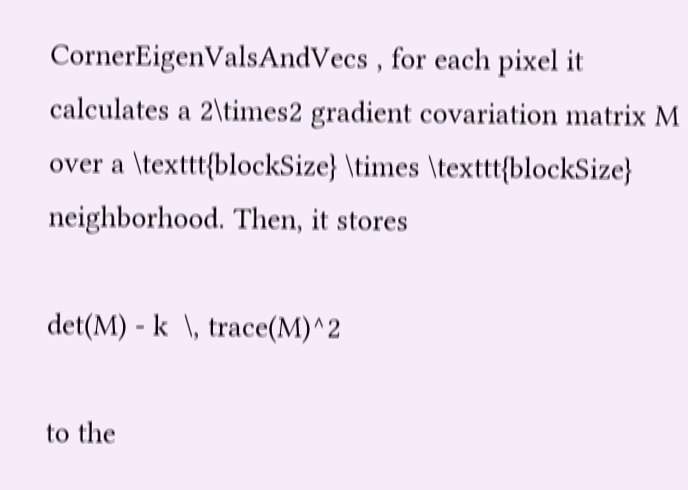CornerEigenValsAndVecs , for each pixel it calculates a 2\times2 gradient covariation matrix M over a \texttt{blockSize} \times \texttt{blockSize} neighborhood. Then, it stores

det(M) - k  \, trace(M)^2

to the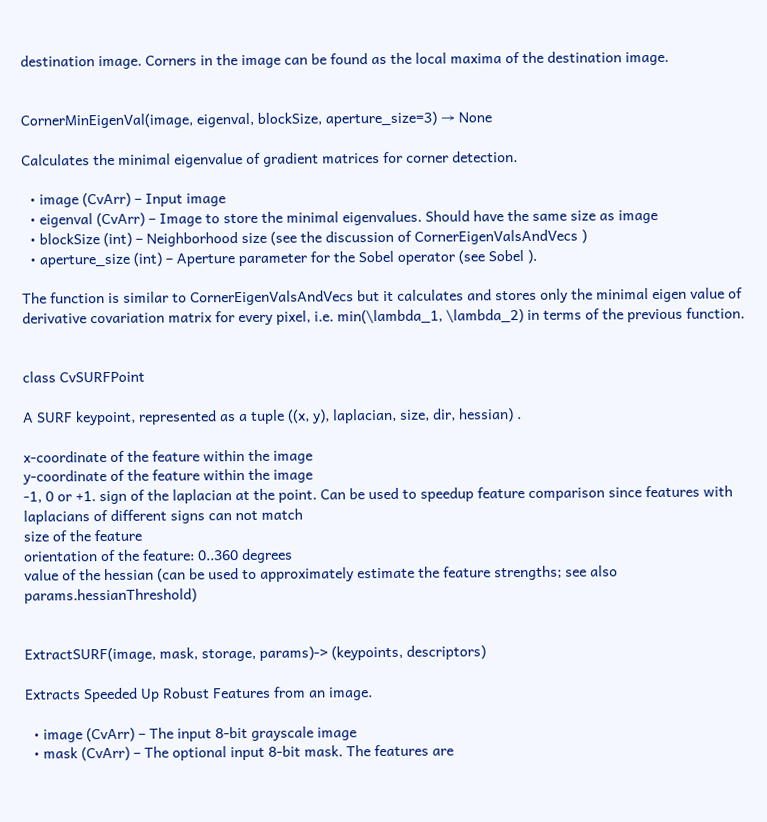destination image. Corners in the image can be found as the local maxima of the destination image.


CornerMinEigenVal(image, eigenval, blockSize, aperture_size=3) → None

Calculates the minimal eigenvalue of gradient matrices for corner detection.

  • image (CvArr) – Input image
  • eigenval (CvArr) – Image to store the minimal eigenvalues. Should have the same size as image
  • blockSize (int) – Neighborhood size (see the discussion of CornerEigenValsAndVecs )
  • aperture_size (int) – Aperture parameter for the Sobel operator (see Sobel ).

The function is similar to CornerEigenValsAndVecs but it calculates and stores only the minimal eigen value of derivative covariation matrix for every pixel, i.e. min(\lambda_1, \lambda_2) in terms of the previous function.


class CvSURFPoint

A SURF keypoint, represented as a tuple ((x, y), laplacian, size, dir, hessian) .

x-coordinate of the feature within the image
y-coordinate of the feature within the image
-1, 0 or +1. sign of the laplacian at the point. Can be used to speedup feature comparison since features with laplacians of different signs can not match
size of the feature
orientation of the feature: 0..360 degrees
value of the hessian (can be used to approximately estimate the feature strengths; see also params.hessianThreshold)


ExtractSURF(image, mask, storage, params)-> (keypoints, descriptors)

Extracts Speeded Up Robust Features from an image.

  • image (CvArr) – The input 8-bit grayscale image
  • mask (CvArr) – The optional input 8-bit mask. The features are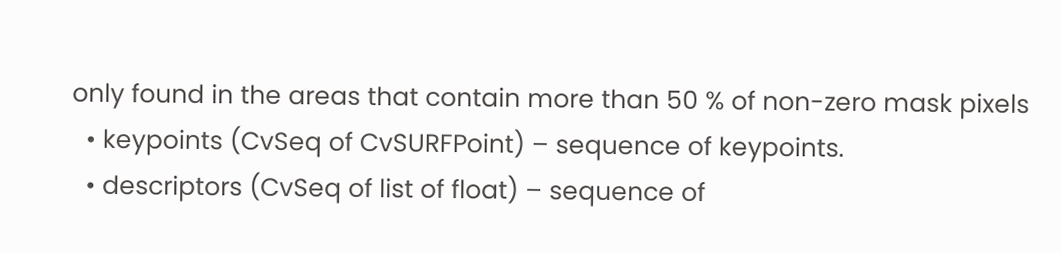only found in the areas that contain more than 50 % of non-zero mask pixels
  • keypoints (CvSeq of CvSURFPoint) – sequence of keypoints.
  • descriptors (CvSeq of list of float) – sequence of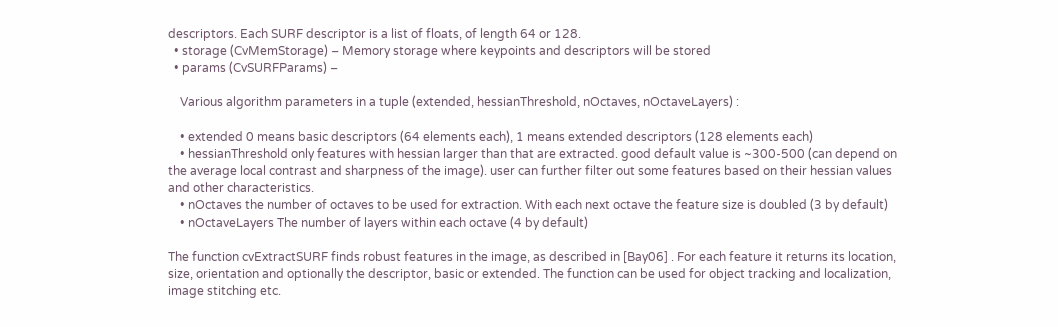descriptors. Each SURF descriptor is a list of floats, of length 64 or 128.
  • storage (CvMemStorage) – Memory storage where keypoints and descriptors will be stored
  • params (CvSURFParams) –

    Various algorithm parameters in a tuple (extended, hessianThreshold, nOctaves, nOctaveLayers) :

    • extended 0 means basic descriptors (64 elements each), 1 means extended descriptors (128 elements each)
    • hessianThreshold only features with hessian larger than that are extracted. good default value is ~300-500 (can depend on the average local contrast and sharpness of the image). user can further filter out some features based on their hessian values and other characteristics.
    • nOctaves the number of octaves to be used for extraction. With each next octave the feature size is doubled (3 by default)
    • nOctaveLayers The number of layers within each octave (4 by default)

The function cvExtractSURF finds robust features in the image, as described in [Bay06] . For each feature it returns its location, size, orientation and optionally the descriptor, basic or extended. The function can be used for object tracking and localization, image stitching etc.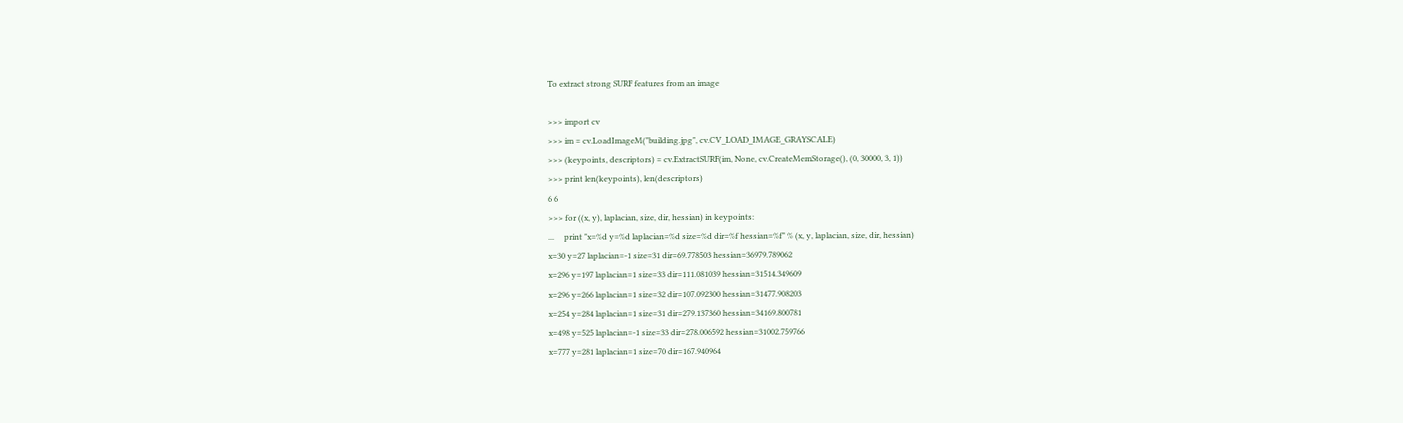To extract strong SURF features from an image

>>> import cv
>>> im = cv.LoadImageM("building.jpg", cv.CV_LOAD_IMAGE_GRAYSCALE)
>>> (keypoints, descriptors) = cv.ExtractSURF(im, None, cv.CreateMemStorage(), (0, 30000, 3, 1))
>>> print len(keypoints), len(descriptors)
6 6
>>> for ((x, y), laplacian, size, dir, hessian) in keypoints:
...     print "x=%d y=%d laplacian=%d size=%d dir=%f hessian=%f" % (x, y, laplacian, size, dir, hessian)
x=30 y=27 laplacian=-1 size=31 dir=69.778503 hessian=36979.789062
x=296 y=197 laplacian=1 size=33 dir=111.081039 hessian=31514.349609
x=296 y=266 laplacian=1 size=32 dir=107.092300 hessian=31477.908203
x=254 y=284 laplacian=1 size=31 dir=279.137360 hessian=34169.800781
x=498 y=525 laplacian=-1 size=33 dir=278.006592 hessian=31002.759766
x=777 y=281 laplacian=1 size=70 dir=167.940964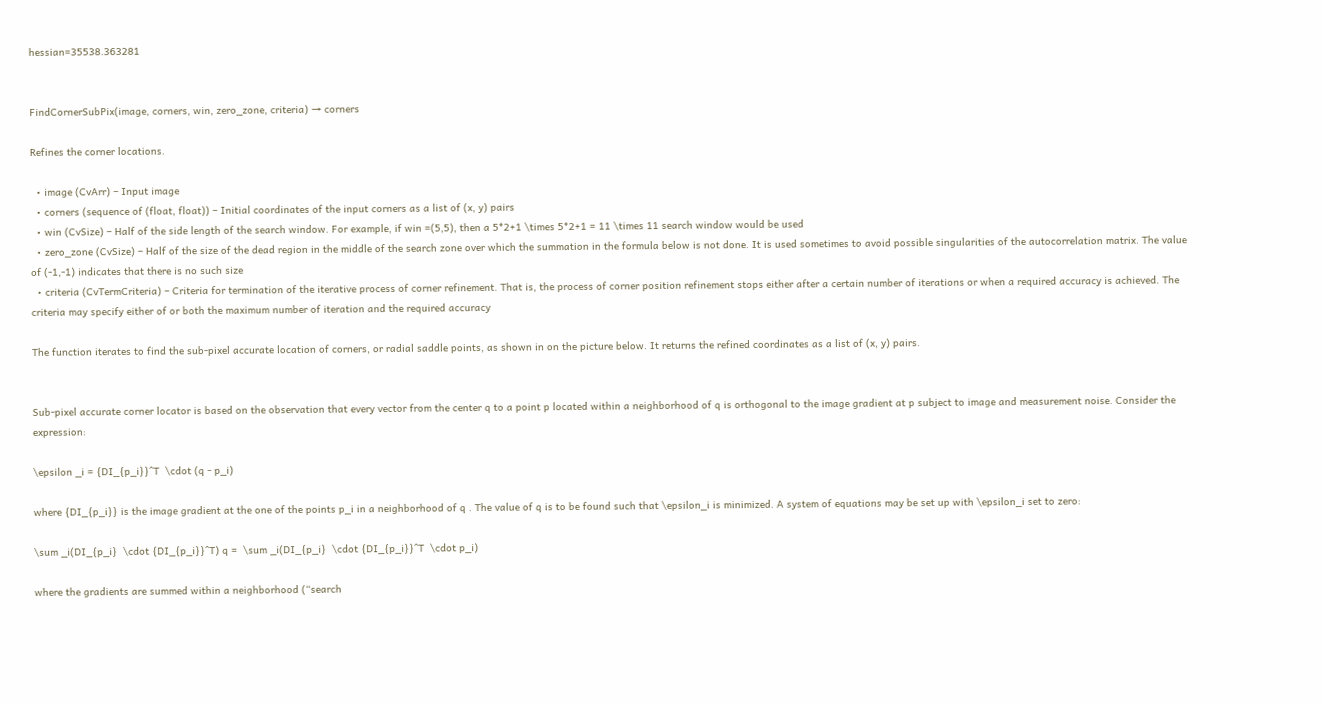hessian=35538.363281


FindCornerSubPix(image, corners, win, zero_zone, criteria) → corners

Refines the corner locations.

  • image (CvArr) – Input image
  • corners (sequence of (float, float)) – Initial coordinates of the input corners as a list of (x, y) pairs
  • win (CvSize) – Half of the side length of the search window. For example, if win =(5,5), then a 5*2+1 \times 5*2+1 = 11 \times 11 search window would be used
  • zero_zone (CvSize) – Half of the size of the dead region in the middle of the search zone over which the summation in the formula below is not done. It is used sometimes to avoid possible singularities of the autocorrelation matrix. The value of (-1,-1) indicates that there is no such size
  • criteria (CvTermCriteria) – Criteria for termination of the iterative process of corner refinement. That is, the process of corner position refinement stops either after a certain number of iterations or when a required accuracy is achieved. The criteria may specify either of or both the maximum number of iteration and the required accuracy

The function iterates to find the sub-pixel accurate location of corners, or radial saddle points, as shown in on the picture below. It returns the refined coordinates as a list of (x, y) pairs.


Sub-pixel accurate corner locator is based on the observation that every vector from the center q to a point p located within a neighborhood of q is orthogonal to the image gradient at p subject to image and measurement noise. Consider the expression:

\epsilon _i = {DI_{p_i}}^T  \cdot (q - p_i)

where {DI_{p_i}} is the image gradient at the one of the points p_i in a neighborhood of q . The value of q is to be found such that \epsilon_i is minimized. A system of equations may be set up with \epsilon_i set to zero:

\sum _i(DI_{p_i}  \cdot {DI_{p_i}}^T) q =  \sum _i(DI_{p_i}  \cdot {DI_{p_i}}^T  \cdot p_i)

where the gradients are summed within a neighborhood (“search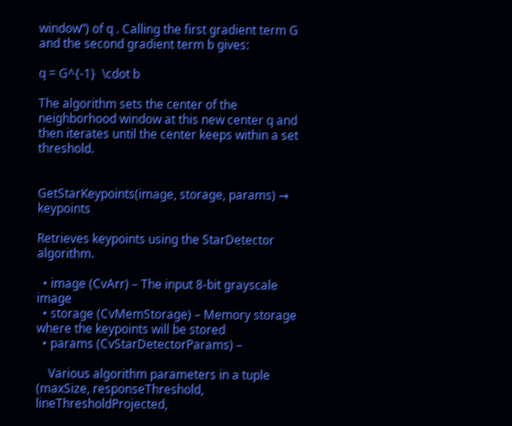window”) of q . Calling the first gradient term G and the second gradient term b gives:

q = G^{-1}  \cdot b

The algorithm sets the center of the neighborhood window at this new center q and then iterates until the center keeps within a set threshold.


GetStarKeypoints(image, storage, params) → keypoints

Retrieves keypoints using the StarDetector algorithm.

  • image (CvArr) – The input 8-bit grayscale image
  • storage (CvMemStorage) – Memory storage where the keypoints will be stored
  • params (CvStarDetectorParams) –

    Various algorithm parameters in a tuple (maxSize, responseThreshold, lineThresholdProjected,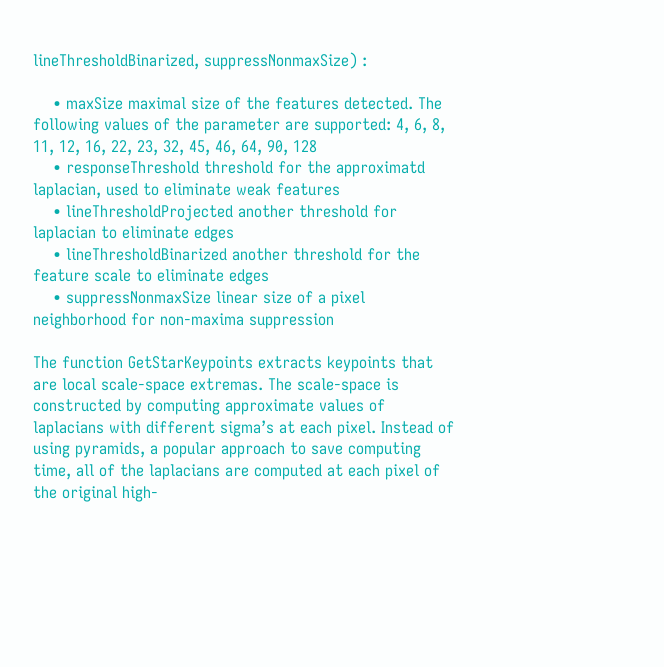lineThresholdBinarized, suppressNonmaxSize) :

    • maxSize maximal size of the features detected. The following values of the parameter are supported: 4, 6, 8, 11, 12, 16, 22, 23, 32, 45, 46, 64, 90, 128
    • responseThreshold threshold for the approximatd laplacian, used to eliminate weak features
    • lineThresholdProjected another threshold for laplacian to eliminate edges
    • lineThresholdBinarized another threshold for the feature scale to eliminate edges
    • suppressNonmaxSize linear size of a pixel neighborhood for non-maxima suppression

The function GetStarKeypoints extracts keypoints that are local scale-space extremas. The scale-space is constructed by computing approximate values of laplacians with different sigma’s at each pixel. Instead of using pyramids, a popular approach to save computing time, all of the laplacians are computed at each pixel of the original high-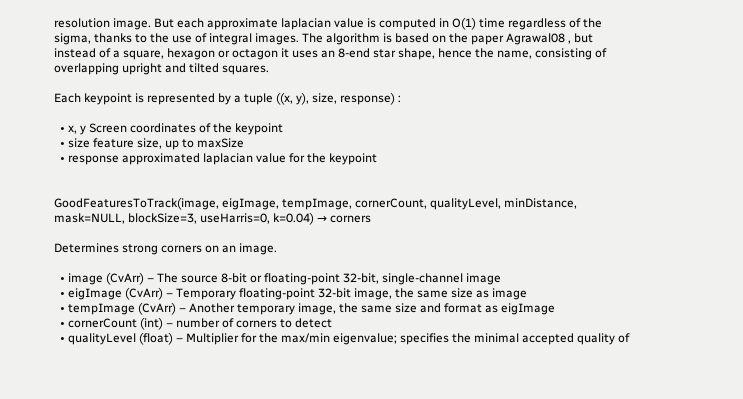resolution image. But each approximate laplacian value is computed in O(1) time regardless of the sigma, thanks to the use of integral images. The algorithm is based on the paper Agrawal08 , but instead of a square, hexagon or octagon it uses an 8-end star shape, hence the name, consisting of overlapping upright and tilted squares.

Each keypoint is represented by a tuple ((x, y), size, response) :

  • x, y Screen coordinates of the keypoint
  • size feature size, up to maxSize
  • response approximated laplacian value for the keypoint


GoodFeaturesToTrack(image, eigImage, tempImage, cornerCount, qualityLevel, minDistance, mask=NULL, blockSize=3, useHarris=0, k=0.04) → corners

Determines strong corners on an image.

  • image (CvArr) – The source 8-bit or floating-point 32-bit, single-channel image
  • eigImage (CvArr) – Temporary floating-point 32-bit image, the same size as image
  • tempImage (CvArr) – Another temporary image, the same size and format as eigImage
  • cornerCount (int) – number of corners to detect
  • qualityLevel (float) – Multiplier for the max/min eigenvalue; specifies the minimal accepted quality of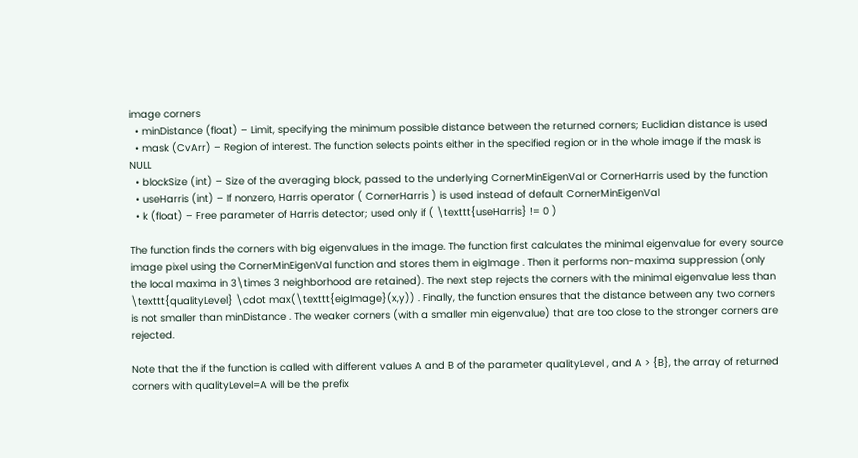image corners
  • minDistance (float) – Limit, specifying the minimum possible distance between the returned corners; Euclidian distance is used
  • mask (CvArr) – Region of interest. The function selects points either in the specified region or in the whole image if the mask is NULL
  • blockSize (int) – Size of the averaging block, passed to the underlying CornerMinEigenVal or CornerHarris used by the function
  • useHarris (int) – If nonzero, Harris operator ( CornerHarris ) is used instead of default CornerMinEigenVal
  • k (float) – Free parameter of Harris detector; used only if ( \texttt{useHarris} != 0 )

The function finds the corners with big eigenvalues in the image. The function first calculates the minimal eigenvalue for every source image pixel using the CornerMinEigenVal function and stores them in eigImage . Then it performs non-maxima suppression (only the local maxima in 3\times 3 neighborhood are retained). The next step rejects the corners with the minimal eigenvalue less than \texttt{qualityLevel} \cdot max(\texttt{eigImage}(x,y)) . Finally, the function ensures that the distance between any two corners is not smaller than minDistance . The weaker corners (with a smaller min eigenvalue) that are too close to the stronger corners are rejected.

Note that the if the function is called with different values A and B of the parameter qualityLevel , and A > {B}, the array of returned corners with qualityLevel=A will be the prefix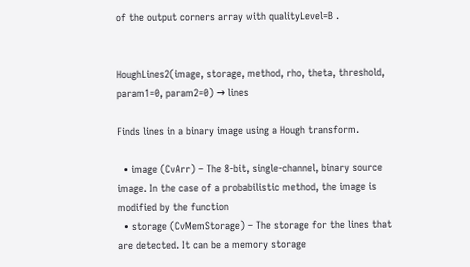of the output corners array with qualityLevel=B .


HoughLines2(image, storage, method, rho, theta, threshold, param1=0, param2=0) → lines

Finds lines in a binary image using a Hough transform.

  • image (CvArr) – The 8-bit, single-channel, binary source image. In the case of a probabilistic method, the image is modified by the function
  • storage (CvMemStorage) – The storage for the lines that are detected. It can be a memory storage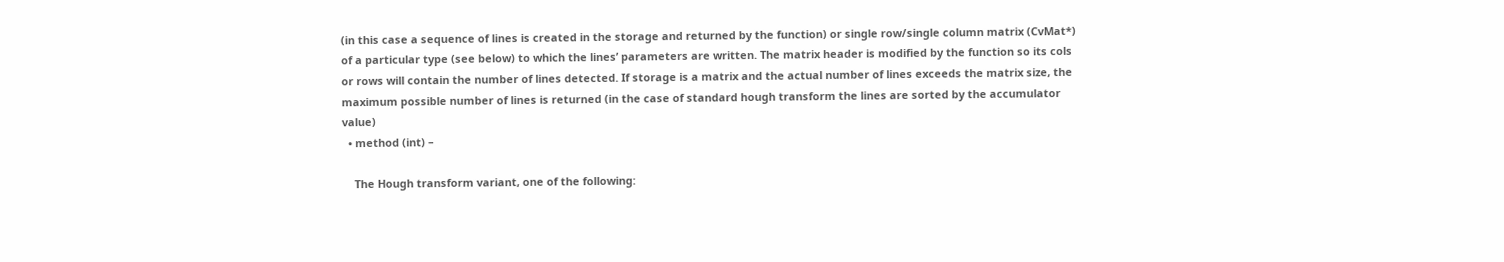(in this case a sequence of lines is created in the storage and returned by the function) or single row/single column matrix (CvMat*) of a particular type (see below) to which the lines’ parameters are written. The matrix header is modified by the function so its cols or rows will contain the number of lines detected. If storage is a matrix and the actual number of lines exceeds the matrix size, the maximum possible number of lines is returned (in the case of standard hough transform the lines are sorted by the accumulator value)
  • method (int) –

    The Hough transform variant, one of the following: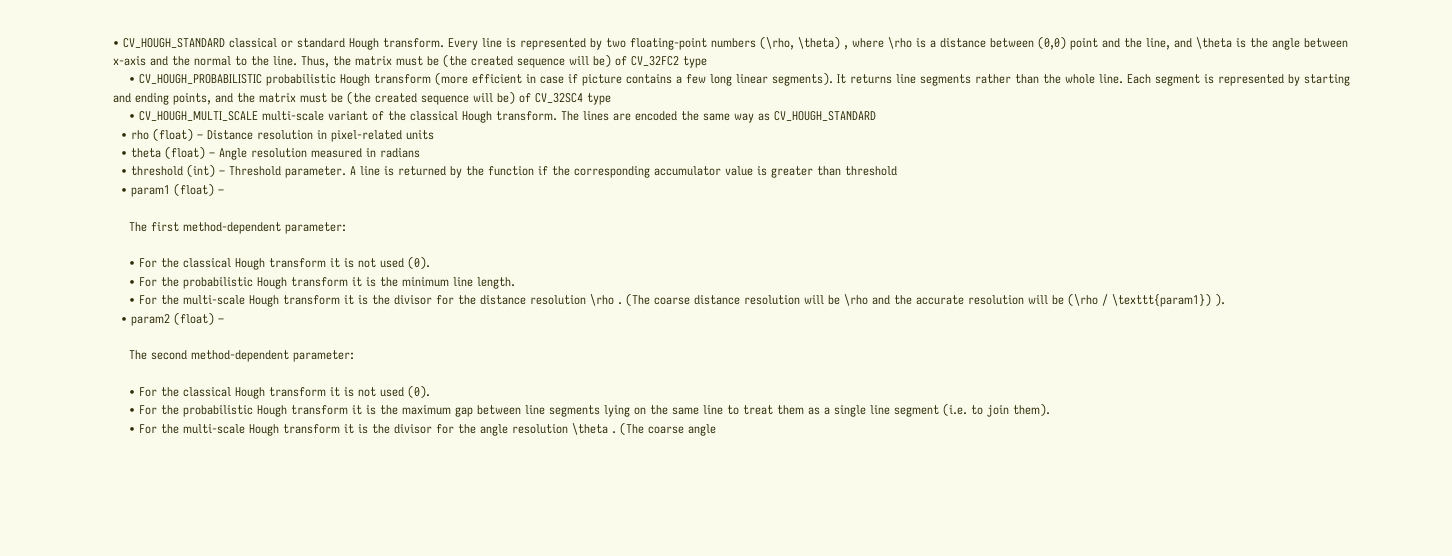• CV_HOUGH_STANDARD classical or standard Hough transform. Every line is represented by two floating-point numbers (\rho, \theta) , where \rho is a distance between (0,0) point and the line, and \theta is the angle between x-axis and the normal to the line. Thus, the matrix must be (the created sequence will be) of CV_32FC2 type
    • CV_HOUGH_PROBABILISTIC probabilistic Hough transform (more efficient in case if picture contains a few long linear segments). It returns line segments rather than the whole line. Each segment is represented by starting and ending points, and the matrix must be (the created sequence will be) of CV_32SC4 type
    • CV_HOUGH_MULTI_SCALE multi-scale variant of the classical Hough transform. The lines are encoded the same way as CV_HOUGH_STANDARD
  • rho (float) – Distance resolution in pixel-related units
  • theta (float) – Angle resolution measured in radians
  • threshold (int) – Threshold parameter. A line is returned by the function if the corresponding accumulator value is greater than threshold
  • param1 (float) –

    The first method-dependent parameter:

    • For the classical Hough transform it is not used (0).
    • For the probabilistic Hough transform it is the minimum line length.
    • For the multi-scale Hough transform it is the divisor for the distance resolution \rho . (The coarse distance resolution will be \rho and the accurate resolution will be (\rho / \texttt{param1}) ).
  • param2 (float) –

    The second method-dependent parameter:

    • For the classical Hough transform it is not used (0).
    • For the probabilistic Hough transform it is the maximum gap between line segments lying on the same line to treat them as a single line segment (i.e. to join them).
    • For the multi-scale Hough transform it is the divisor for the angle resolution \theta . (The coarse angle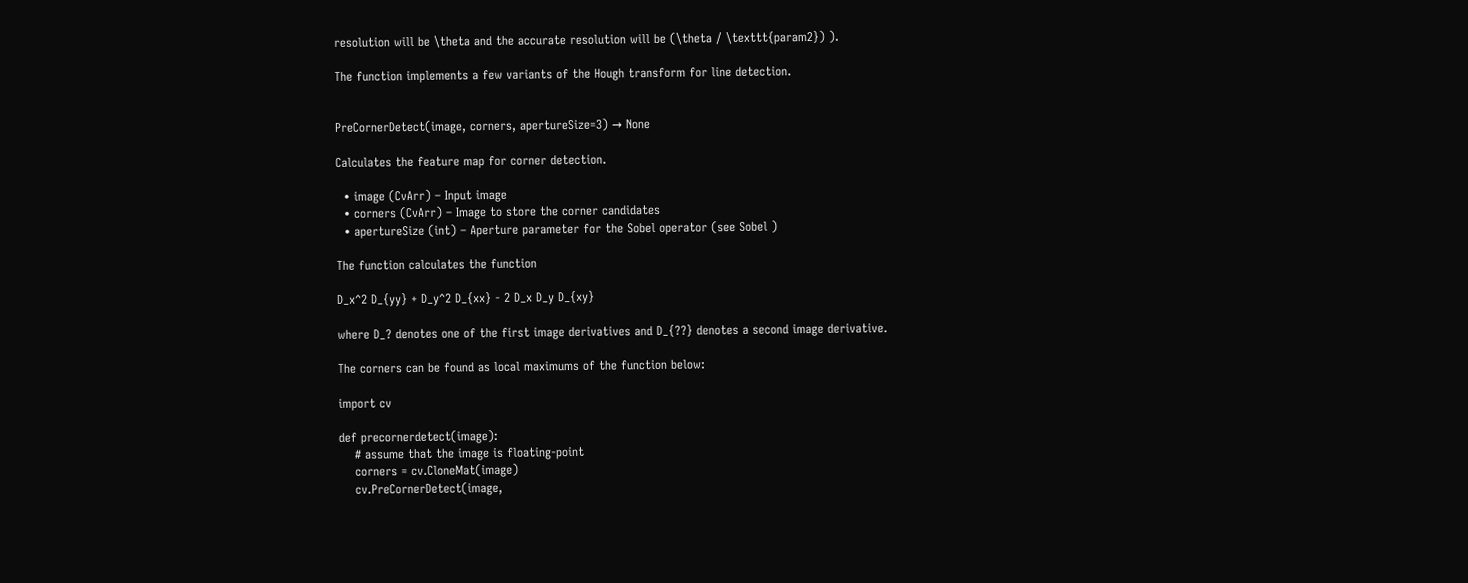resolution will be \theta and the accurate resolution will be (\theta / \texttt{param2}) ).

The function implements a few variants of the Hough transform for line detection.


PreCornerDetect(image, corners, apertureSize=3) → None

Calculates the feature map for corner detection.

  • image (CvArr) – Input image
  • corners (CvArr) – Image to store the corner candidates
  • apertureSize (int) – Aperture parameter for the Sobel operator (see Sobel )

The function calculates the function

D_x^2 D_{yy} + D_y^2 D_{xx} - 2 D_x D_y D_{xy}

where D_? denotes one of the first image derivatives and D_{??} denotes a second image derivative.

The corners can be found as local maximums of the function below:

import cv

def precornerdetect(image):
    # assume that the image is floating-point
    corners = cv.CloneMat(image)
    cv.PreCornerDetect(image,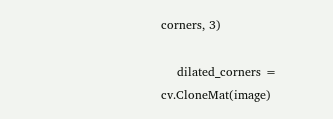corners, 3)

    dilated_corners = cv.CloneMat(image)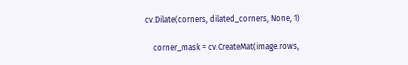cv.Dilate(corners, dilated_corners, None, 1)

    corner_mask = cv.CreateMat(image.rows,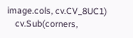image.cols, cv.CV_8UC1)
    cv.Sub(corners,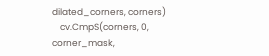dilated_corners, corners)
    cv.CmpS(corners, 0, corner_mask,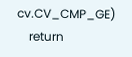cv.CV_CMP_GE)
    return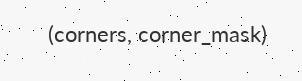(corners, corner_mask)